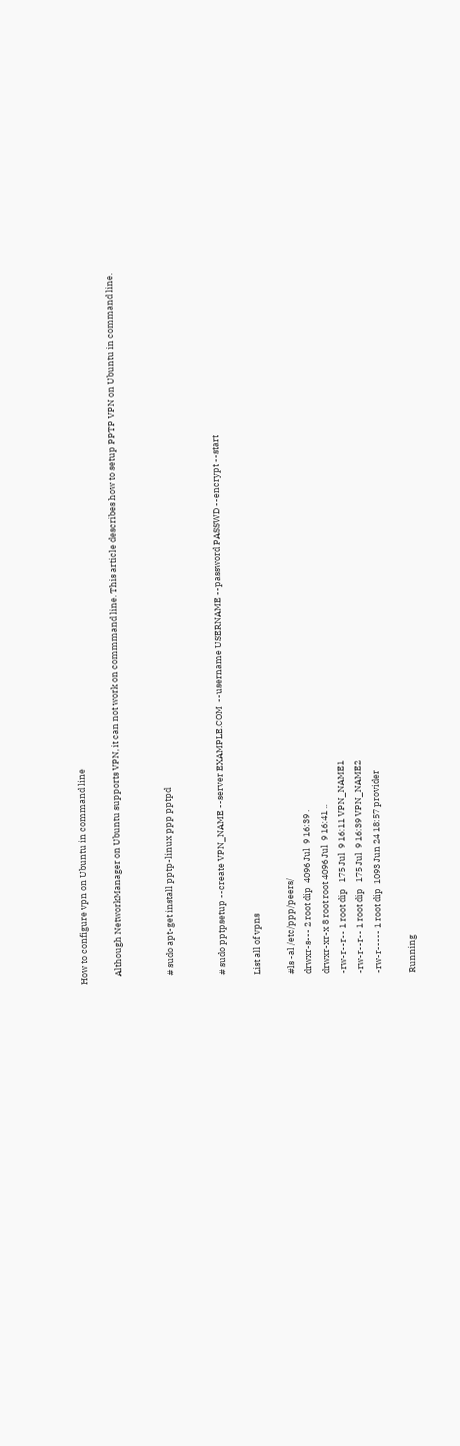How to configure vpn on Ubuntu in command line

    Although NetworkManager on Ubuntu supports VPN, it can not work on commmand line. This article describes how to setup PPTP VPN on Ubuntu in command line.


    # sudo apt-get install pptp-linux ppp pptpd


    # sudo pptpsetup --create VPN_NAME --server EXAMPLE.COM  --username USERNAME --password PASSWD --encrypt --start

    List all of vpns

    #ls -al /etc/ppp/peers/
    drwxr-s--- 2 root dip  4096 Jul  9 16:39 .
    drwxr-xr-x 8 root root 4096 Jul  9 16:41 ..
    -rw-r--r-- 1 root dip   175 Jul  9 16:11 VPN_NAME1
    -rw-r--r-- 1 root dip   175 Jul  9 16:39 VPN_NAME2
    -rw-r----- 1 root dip  1093 Jun 24 18:57 provider

    Running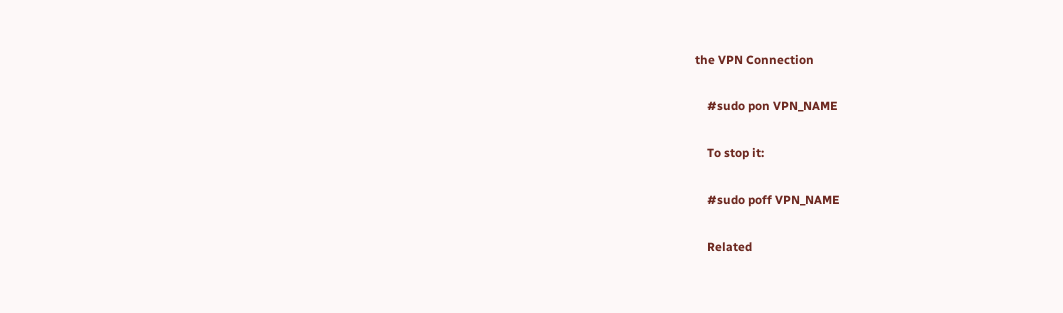the VPN Connection

    #sudo pon VPN_NAME

    To stop it:

    #sudo poff VPN_NAME

    Related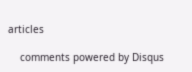articles

    comments powered by Disqus